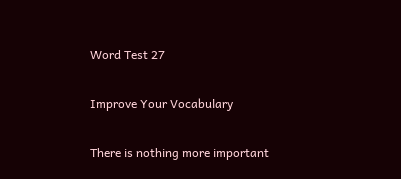Word Test 27

Improve Your Vocabulary

There is nothing more important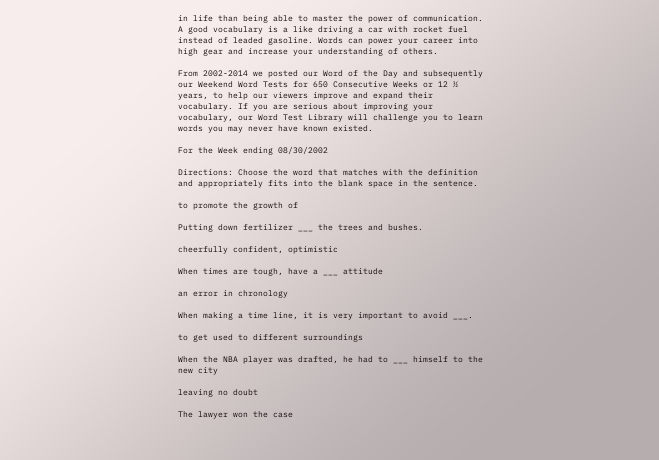in life than being able to master the power of communication. A good vocabulary is a like driving a car with rocket fuel instead of leaded gasoline. Words can power your career into high gear and increase your understanding of others.

From 2002-2014 we posted our Word of the Day and subsequently our Weekend Word Tests for 650 Consecutive Weeks or 12 ½ years, to help our viewers improve and expand their vocabulary. If you are serious about improving your vocabulary, our Word Test Library will challenge you to learn words you may never have known existed.

For the Week ending 08/30/2002

Directions: Choose the word that matches with the definition and appropriately fits into the blank space in the sentence.

to promote the growth of

Putting down fertilizer ___ the trees and bushes.

cheerfully confident, optimistic

When times are tough, have a ___ attitude

an error in chronology

When making a time line, it is very important to avoid ___.

to get used to different surroundings

When the NBA player was drafted, he had to ___ himself to the new city

leaving no doubt

The lawyer won the case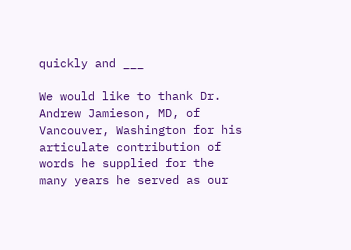quickly and ___

We would like to thank Dr. Andrew Jamieson, MD, of Vancouver, Washington for his articulate contribution of words he supplied for the many years he served as our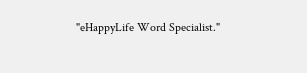"eHappyLife Word Specialist."